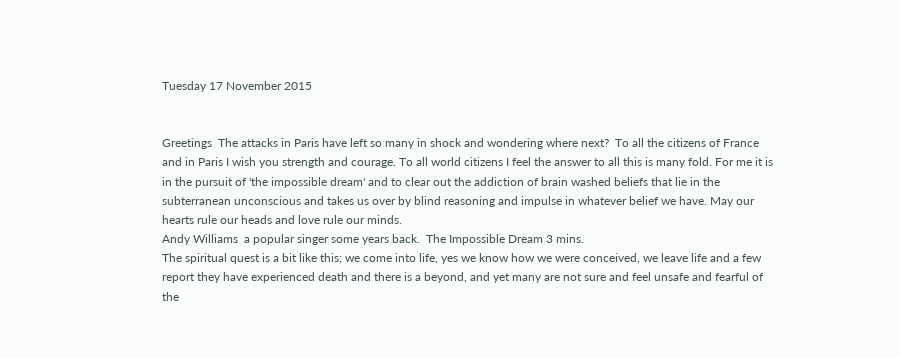Tuesday 17 November 2015


Greetings  The attacks in Paris have left so many in shock and wondering where next?  To all the citizens of France and in Paris I wish you strength and courage. To all world citizens I feel the answer to all this is many fold. For me it is in the pursuit of 'the impossible dream' and to clear out the addiction of brain washed beliefs that lie in the subterranean unconscious and takes us over by blind reasoning and impulse in whatever belief we have. May our hearts rule our heads and love rule our minds.
Andy Williams  a popular singer some years back.  The Impossible Dream 3 mins.
The spiritual quest is a bit like this; we come into life, yes we know how we were conceived, we leave life and a few report they have experienced death and there is a beyond, and yet many are not sure and feel unsafe and fearful of the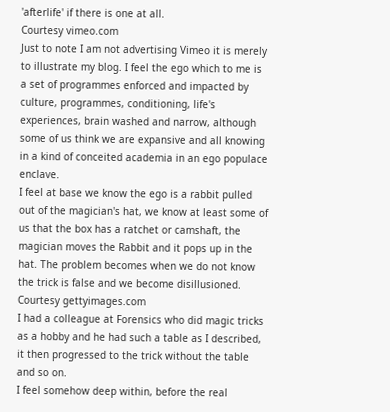'afterlife' if there is one at all.
Courtesy vimeo.com
Just to note I am not advertising Vimeo it is merely to illustrate my blog. I feel the ego which to me is a set of programmes enforced and impacted by culture, programmes, conditioning, life's experiences, brain washed and narrow, although some of us think we are expansive and all knowing in a kind of conceited academia in an ego populace enclave.
I feel at base we know the ego is a rabbit pulled out of the magician's hat, we know at least some of us that the box has a ratchet or camshaft, the magician moves the Rabbit and it pops up in the hat. The problem becomes when we do not know the trick is false and we become disillusioned.
Courtesy gettyimages.com
I had a colleague at Forensics who did magic tricks as a hobby and he had such a table as I described, it then progressed to the trick without the table and so on.
I feel somehow deep within, before the real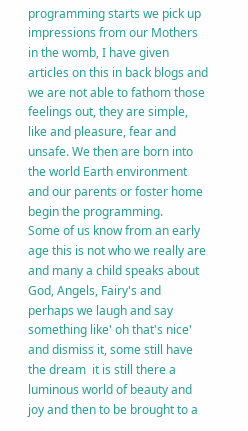programming starts we pick up impressions from our Mothers in the womb, I have given articles on this in back blogs and we are not able to fathom those feelings out, they are simple, like and pleasure, fear and unsafe. We then are born into the world Earth environment and our parents or foster home begin the programming.
Some of us know from an early age this is not who we really are and many a child speaks about God, Angels, Fairy's and perhaps we laugh and say something like' oh that's nice' and dismiss it, some still have the dream  it is still there a luminous world of beauty and joy and then to be brought to a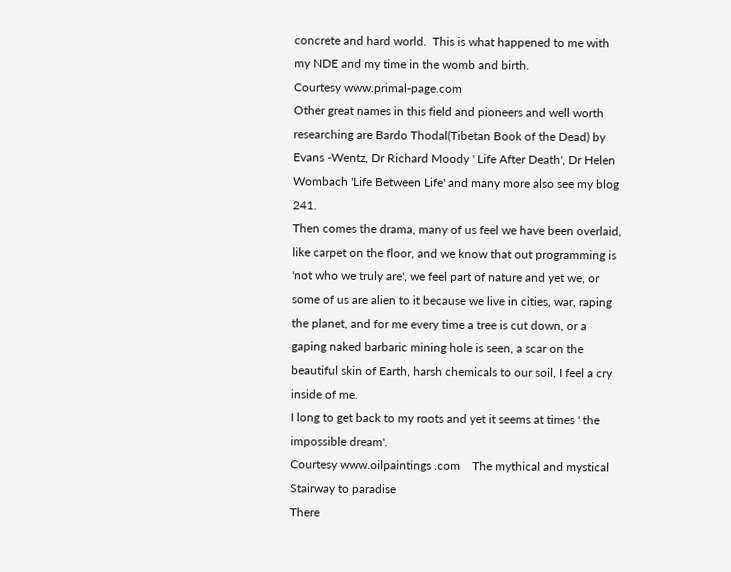concrete and hard world.  This is what happened to me with my NDE and my time in the womb and birth.
Courtesy www.primal-page.com
Other great names in this field and pioneers and well worth researching are Bardo Thodal(Tibetan Book of the Dead) by Evans -Wentz, Dr Richard Moody ' Life After Death', Dr Helen Wombach 'Life Between Life' and many more also see my blog 241.
Then comes the drama, many of us feel we have been overlaid, like carpet on the floor, and we know that out programming is 'not who we truly are', we feel part of nature and yet we, or some of us are alien to it because we live in cities, war, raping the planet, and for me every time a tree is cut down, or a gaping naked barbaric mining hole is seen, a scar on the beautiful skin of Earth, harsh chemicals to our soil, I feel a cry inside of me.
I long to get back to my roots and yet it seems at times ' the impossible dream'.
Courtesy www.oilpaintings .com    The mythical and mystical Stairway to paradise
There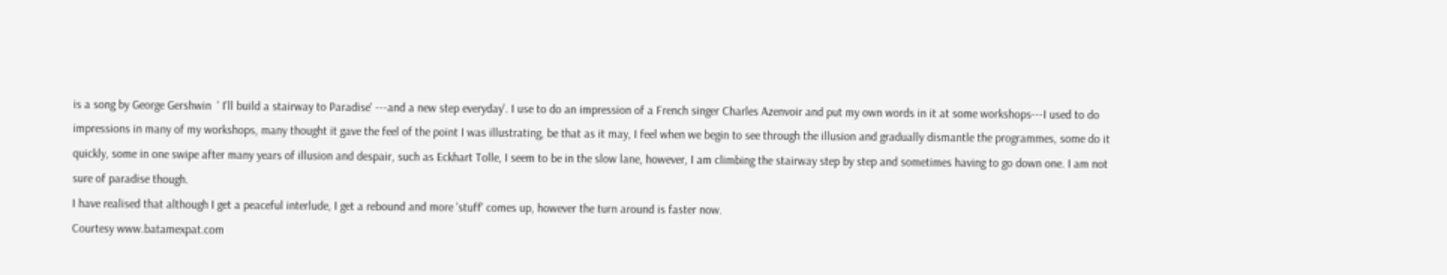is a song by George Gershwin  ' I'll build a stairway to Paradise' ---and a new step everyday'. I use to do an impression of a French singer Charles Azenvoir and put my own words in it at some workshops---I used to do impressions in many of my workshops, many thought it gave the feel of the point I was illustrating, be that as it may, I feel when we begin to see through the illusion and gradually dismantle the programmes, some do it quickly, some in one swipe after many years of illusion and despair, such as Eckhart Tolle, I seem to be in the slow lane, however, I am climbing the stairway step by step and sometimes having to go down one. I am not sure of paradise though.
I have realised that although I get a peaceful interlude, I get a rebound and more 'stuff' comes up, however the turn around is faster now.
Courtesy www.batamexpat.com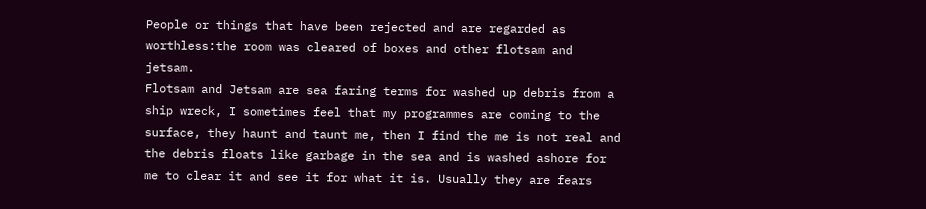People or things that have been rejected and are regarded as worthless:the room was cleared of boxes and other flotsam and jetsam.
Flotsam and Jetsam are sea faring terms for washed up debris from a ship wreck, I sometimes feel that my programmes are coming to the surface, they haunt and taunt me, then I find the me is not real and the debris floats like garbage in the sea and is washed ashore for me to clear it and see it for what it is. Usually they are fears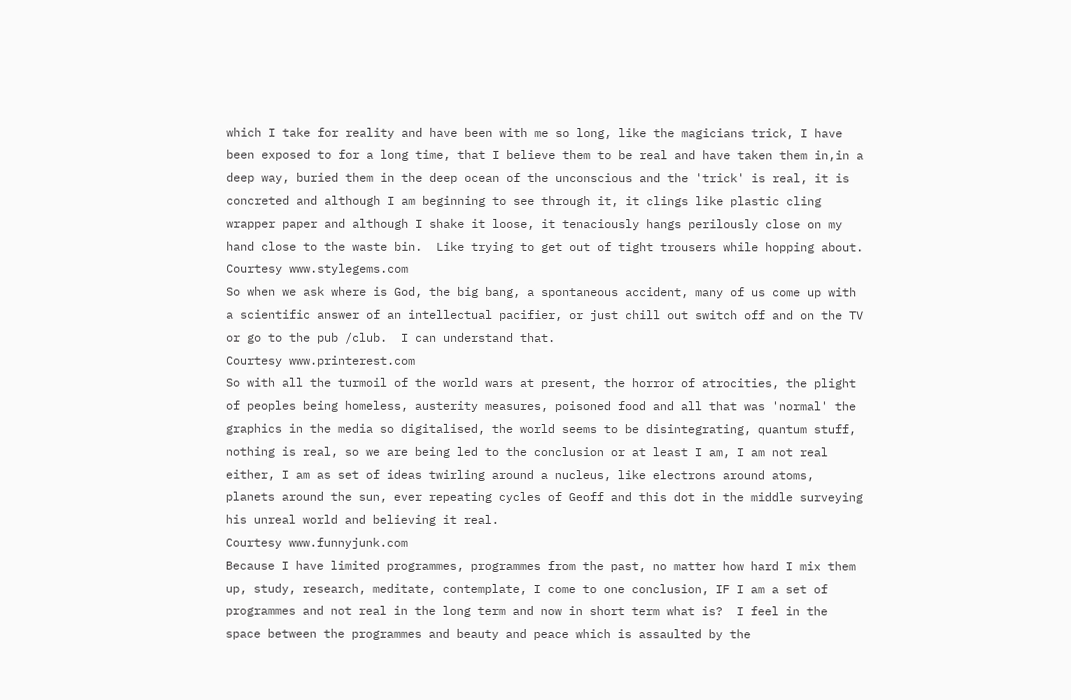which I take for reality and have been with me so long, like the magicians trick, I have been exposed to for a long time, that I believe them to be real and have taken them in,in a deep way, buried them in the deep ocean of the unconscious and the 'trick' is real, it is concreted and although I am beginning to see through it, it clings like plastic cling wrapper paper and although I shake it loose, it tenaciously hangs perilously close on my hand close to the waste bin.  Like trying to get out of tight trousers while hopping about.
Courtesy www.stylegems.com
So when we ask where is God, the big bang, a spontaneous accident, many of us come up with a scientific answer of an intellectual pacifier, or just chill out switch off and on the TV or go to the pub /club.  I can understand that.
Courtesy www.printerest.com
So with all the turmoil of the world wars at present, the horror of atrocities, the plight of peoples being homeless, austerity measures, poisoned food and all that was 'normal' the graphics in the media so digitalised, the world seems to be disintegrating, quantum stuff, nothing is real, so we are being led to the conclusion or at least I am, I am not real either, I am as set of ideas twirling around a nucleus, like electrons around atoms, planets around the sun, ever repeating cycles of Geoff and this dot in the middle surveying his unreal world and believing it real.
Courtesy www.funnyjunk.com
Because I have limited programmes, programmes from the past, no matter how hard I mix them up, study, research, meditate, contemplate, I come to one conclusion, IF I am a set of programmes and not real in the long term and now in short term what is?  I feel in the space between the programmes and beauty and peace which is assaulted by the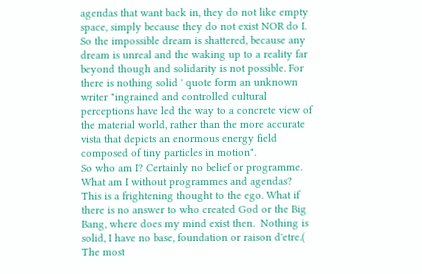agendas that want back in, they do not like empty space, simply because they do not exist NOR do I.
So the impossible dream is shattered, because any dream is unreal and the waking up to a reality far beyond though and solidarity is not possible. For there is nothing solid ' quote form an unknown writer "ingrained and controlled cultural perceptions have led the way to a concrete view of the material world, rather than the more accurate vista that depicts an enormous energy field composed of tiny particles in motion".
So who am I? Certainly no belief or programme. What am I without programmes and agendas?  This is a frightening thought to the ego. What if there is no answer to who created God or the Big Bang, where does my mind exist then.  Nothing is solid, I have no base, foundation or raison d'etre.( The most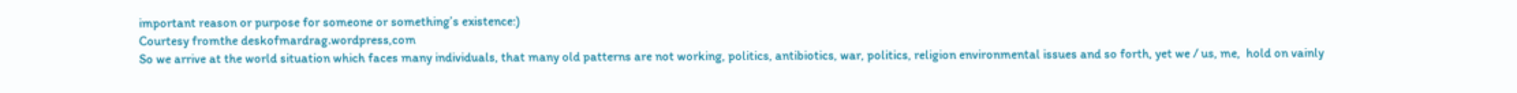important reason or purpose for someone or something’s existence:)
Courtesy fromthe deskofmardrag.wordpress,com
So we arrive at the world situation which faces many individuals, that many old patterns are not working, politics, antibiotics, war, politics, religion environmental issues and so forth, yet we / us, me,  hold on vainly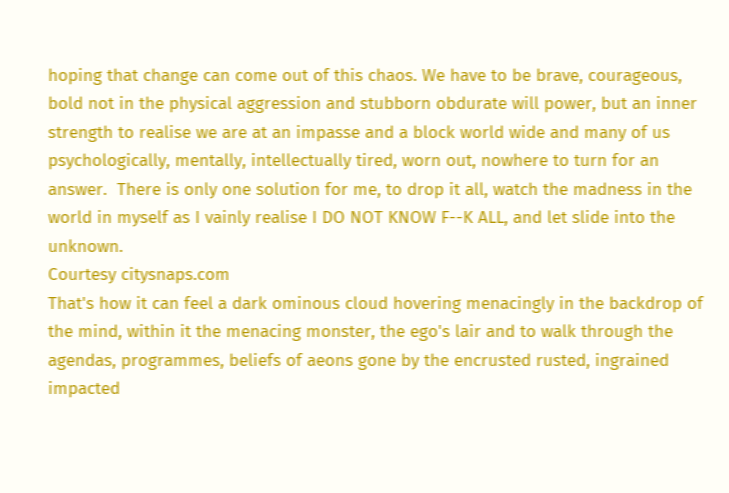hoping that change can come out of this chaos. We have to be brave, courageous, bold not in the physical aggression and stubborn obdurate will power, but an inner strength to realise we are at an impasse and a block world wide and many of us psychologically, mentally, intellectually tired, worn out, nowhere to turn for an answer.  There is only one solution for me, to drop it all, watch the madness in the world in myself as I vainly realise I DO NOT KNOW F--K ALL, and let slide into the unknown.
Courtesy citysnaps.com
That's how it can feel a dark ominous cloud hovering menacingly in the backdrop of the mind, within it the menacing monster, the ego's lair and to walk through the agendas, programmes, beliefs of aeons gone by the encrusted rusted, ingrained impacted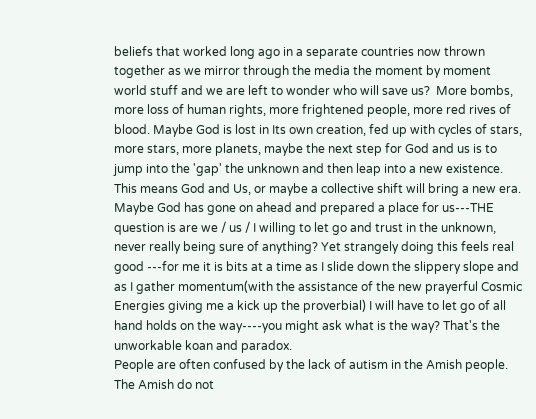beliefs that worked long ago in a separate countries now thrown together as we mirror through the media the moment by moment world stuff and we are left to wonder who will save us?  More bombs, more loss of human rights, more frightened people, more red rives of blood. Maybe God is lost in Its own creation, fed up with cycles of stars, more stars, more planets, maybe the next step for God and us is to jump into the 'gap' the unknown and then leap into a new existence. This means God and Us, or maybe a collective shift will bring a new era. Maybe God has gone on ahead and prepared a place for us---THE question is are we / us / I willing to let go and trust in the unknown, never really being sure of anything? Yet strangely doing this feels real good ---for me it is bits at a time as I slide down the slippery slope and as I gather momentum(with the assistance of the new prayerful Cosmic Energies giving me a kick up the proverbial) I will have to let go of all hand holds on the way----you might ask what is the way? That's the unworkable koan and paradox.
People are often confused by the lack of autism in the Amish people. The Amish do not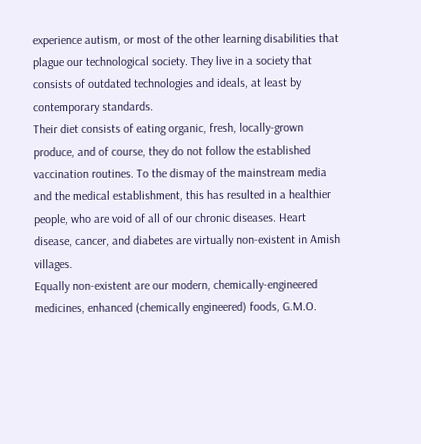experience autism, or most of the other learning disabilities that plague our technological society. They live in a society that consists of outdated technologies and ideals, at least by contemporary standards.
Their diet consists of eating organic, fresh, locally-grown produce, and of course, they do not follow the established vaccination routines. To the dismay of the mainstream media and the medical establishment, this has resulted in a healthier people, who are void of all of our chronic diseases. Heart disease, cancer, and diabetes are virtually non-existent in Amish villages.
Equally non-existent are our modern, chemically-engineered medicines, enhanced (chemically engineered) foods, G.M.O.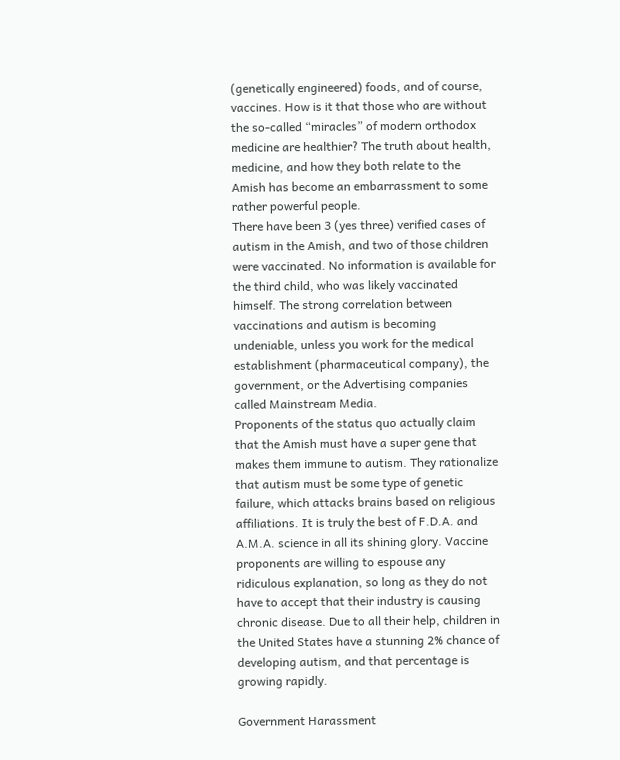(genetically engineered) foods, and of course, vaccines. How is it that those who are without the so-called “miracles” of modern orthodox medicine are healthier? The truth about health, medicine, and how they both relate to the Amish has become an embarrassment to some rather powerful people.
There have been 3 (yes three) verified cases of autism in the Amish, and two of those children were vaccinated. No information is available for the third child, who was likely vaccinated himself. The strong correlation between vaccinations and autism is becoming undeniable, unless you work for the medical establishment (pharmaceutical company), the government, or the Advertising companies called Mainstream Media.
Proponents of the status quo actually claim that the Amish must have a super gene that makes them immune to autism. They rationalize that autism must be some type of genetic failure, which attacks brains based on religious affiliations. It is truly the best of F.D.A. and A.M.A. science in all its shining glory. Vaccine proponents are willing to espouse any ridiculous explanation, so long as they do not have to accept that their industry is causing chronic disease. Due to all their help, children in the United States have a stunning 2% chance of developing autism, and that percentage is growing rapidly.

Government Harassment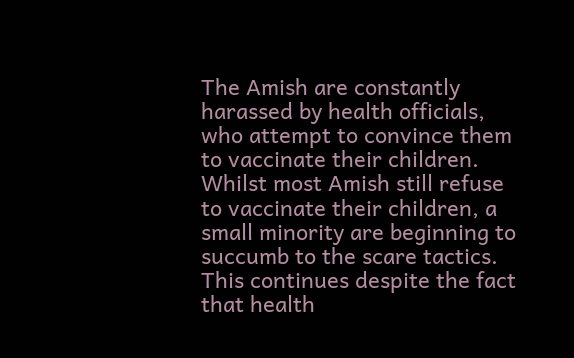The Amish are constantly harassed by health officials, who attempt to convince them to vaccinate their children. Whilst most Amish still refuse to vaccinate their children, a small minority are beginning to succumb to the scare tactics. This continues despite the fact that health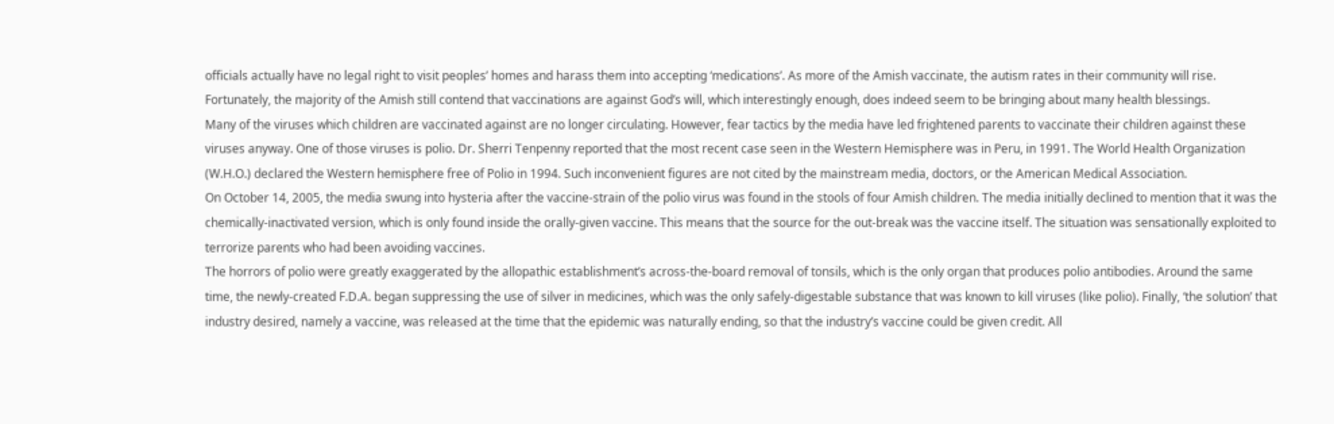officials actually have no legal right to visit peoples’ homes and harass them into accepting ‘medications’. As more of the Amish vaccinate, the autism rates in their community will rise. Fortunately, the majority of the Amish still contend that vaccinations are against God’s will, which interestingly enough, does indeed seem to be bringing about many health blessings.
Many of the viruses which children are vaccinated against are no longer circulating. However, fear tactics by the media have led frightened parents to vaccinate their children against these viruses anyway. One of those viruses is polio. Dr. Sherri Tenpenny reported that the most recent case seen in the Western Hemisphere was in Peru, in 1991. The World Health Organization (W.H.O.) declared the Western hemisphere free of Polio in 1994. Such inconvenient figures are not cited by the mainstream media, doctors, or the American Medical Association.
On October 14, 2005, the media swung into hysteria after the vaccine-strain of the polio virus was found in the stools of four Amish children. The media initially declined to mention that it was the chemically-inactivated version, which is only found inside the orally-given vaccine. This means that the source for the out-break was the vaccine itself. The situation was sensationally exploited to terrorize parents who had been avoiding vaccines.
The horrors of polio were greatly exaggerated by the allopathic establishment’s across-the-board removal of tonsils, which is the only organ that produces polio antibodies. Around the same time, the newly-created F.D.A. began suppressing the use of silver in medicines, which was the only safely-digestable substance that was known to kill viruses (like polio). Finally, ‘the solution’ that industry desired, namely a vaccine, was released at the time that the epidemic was naturally ending, so that the industry’s vaccine could be given credit. All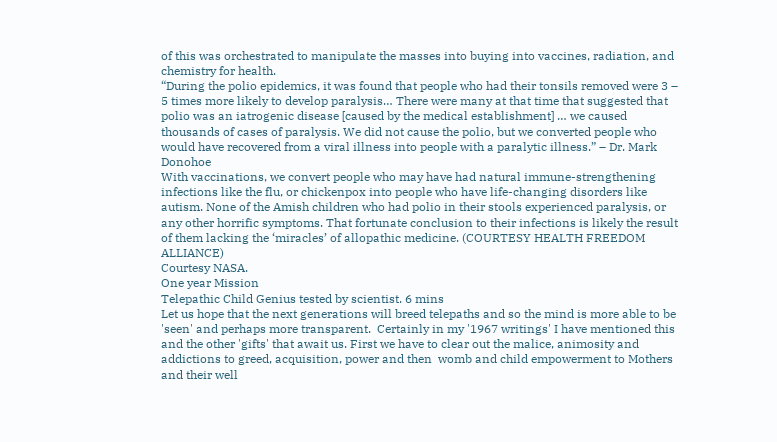of this was orchestrated to manipulate the masses into buying into vaccines, radiation, and chemistry for health.
“During the polio epidemics, it was found that people who had their tonsils removed were 3 – 5 times more likely to develop paralysis… There were many at that time that suggested that polio was an iatrogenic disease [caused by the medical establishment] … we caused thousands of cases of paralysis. We did not cause the polio, but we converted people who would have recovered from a viral illness into people with a paralytic illness.” – Dr. Mark Donohoe
With vaccinations, we convert people who may have had natural immune-strengthening infections like the flu, or chickenpox into people who have life-changing disorders like autism. None of the Amish children who had polio in their stools experienced paralysis, or any other horrific symptoms. That fortunate conclusion to their infections is likely the result of them lacking the ‘miracles’ of allopathic medicine. (COURTESY HEALTH FREEDOM ALLIANCE)
Courtesy NASA.
One year Mission
Telepathic Child Genius tested by scientist. 6 mins
Let us hope that the next generations will breed telepaths and so the mind is more able to be 'seen' and perhaps more transparent.  Certainly in my '1967 writings' I have mentioned this and the other 'gifts' that await us. First we have to clear out the malice, animosity and addictions to greed, acquisition, power and then  womb and child empowerment to Mothers and their well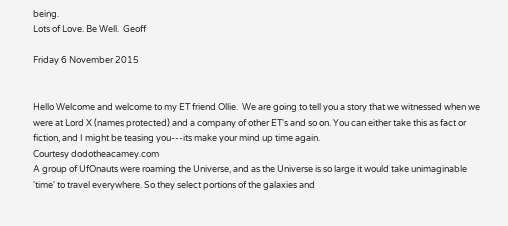being.
Lots of Love. Be Well.  Geoff

Friday 6 November 2015


Hello Welcome and welcome to my ET friend Ollie.  We are going to tell you a story that we witnessed when we were at Lord X (names protected) and a company of other ET's and so on. You can either take this as fact or fiction, and I might be teasing you---its make your mind up time again.
Courtesy dodotheacamey.com
A group of UfOnauts were roaming the Universe, and as the Universe is so large it would take unimaginable 'time' to travel everywhere. So they select portions of the galaxies and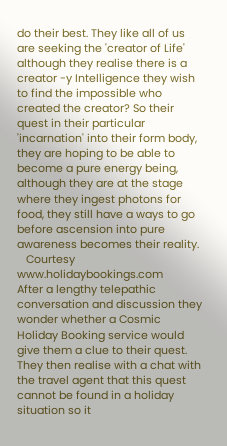do their best. They like all of us are seeking the 'creator of Life' although they realise there is a creator -y Intelligence they wish to find the impossible who created the creator? So their quest in their particular 'incarnation' into their form body, they are hoping to be able to become a pure energy being, although they are at the stage where they ingest photons for food, they still have a ways to go before ascension into pure awareness becomes their reality.
   Courtesy www.holidaybookings.com
After a lengthy telepathic conversation and discussion they wonder whether a Cosmic Holiday Booking service would give them a clue to their quest.  They then realise with a chat with the travel agent that this quest cannot be found in a holiday situation so it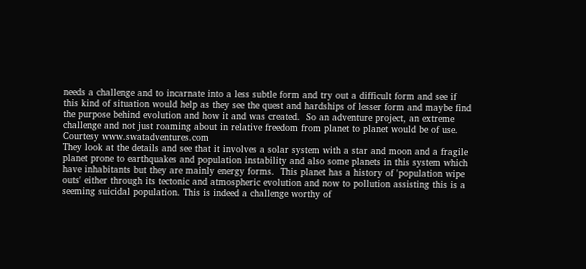needs a challenge and to incarnate into a less subtle form and try out a difficult form and see if this kind of situation would help as they see the quest and hardships of lesser form and maybe find the purpose behind evolution and how it and was created.  So an adventure project, an extreme challenge and not just roaming about in relative freedom from planet to planet would be of use.
Courtesy www.swatadventures.com
They look at the details and see that it involves a solar system with a star and moon and a fragile planet prone to earthquakes and population instability and also some planets in this system which have inhabitants but they are mainly energy forms.  This planet has a history of 'population wipe outs' either through its tectonic and atmospheric evolution and now to pollution assisting this is a seeming suicidal population. This is indeed a challenge worthy of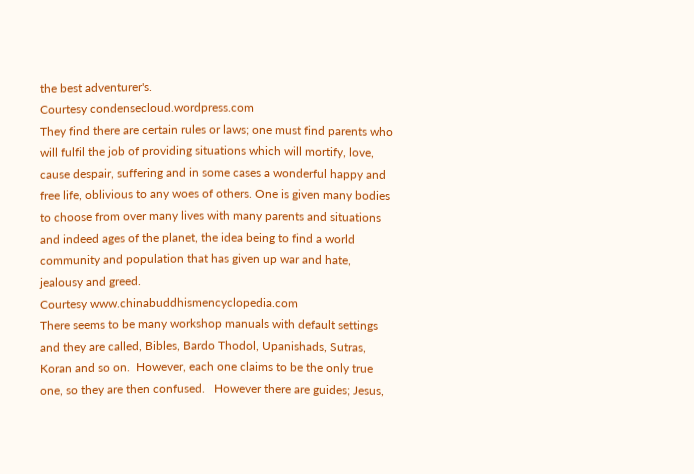the best adventurer's.
Courtesy condensecloud.wordpress.com
They find there are certain rules or laws; one must find parents who will fulfil the job of providing situations which will mortify, love, cause despair, suffering and in some cases a wonderful happy and free life, oblivious to any woes of others. One is given many bodies to choose from over many lives with many parents and situations and indeed ages of the planet, the idea being to find a world community and population that has given up war and hate, jealousy and greed.
Courtesy www.chinabuddhismencyclopedia.com
There seems to be many workshop manuals with default settings and they are called, Bibles, Bardo Thodol, Upanishads, Sutras, Koran and so on.  However, each one claims to be the only true one, so they are then confused.   However there are guides; Jesus,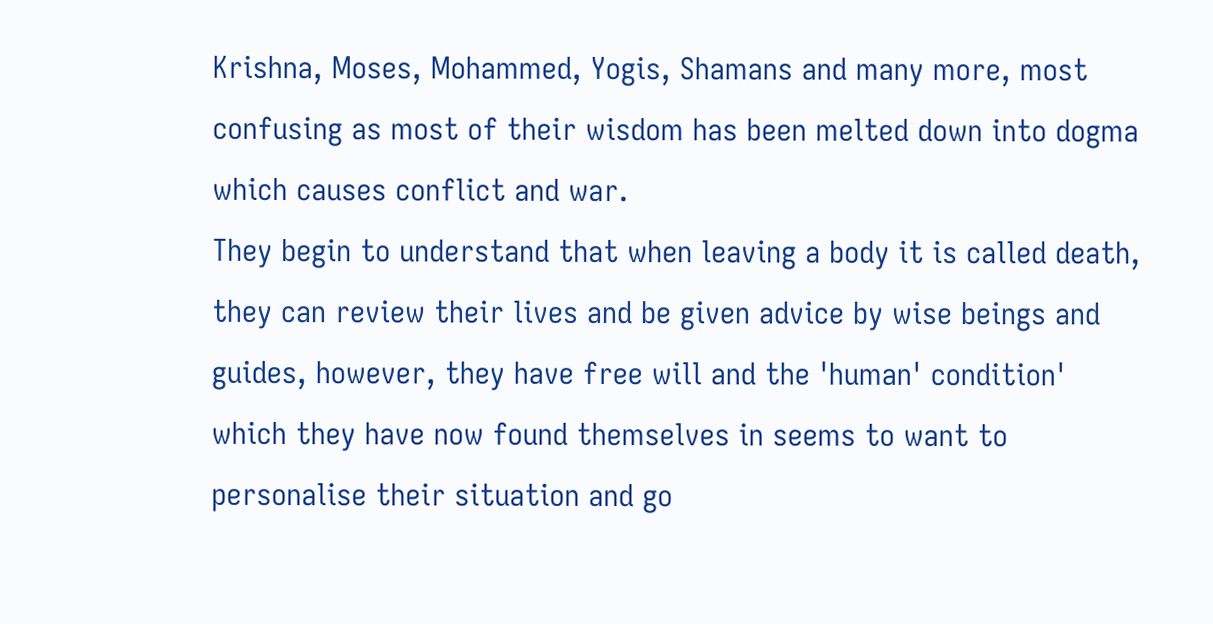Krishna, Moses, Mohammed, Yogis, Shamans and many more, most confusing as most of their wisdom has been melted down into dogma which causes conflict and war.
They begin to understand that when leaving a body it is called death, they can review their lives and be given advice by wise beings and guides, however, they have free will and the 'human' condition' which they have now found themselves in seems to want to personalise their situation and go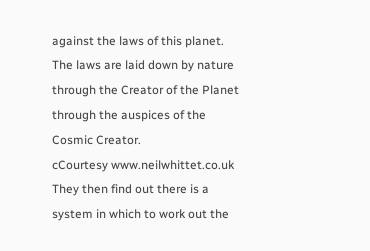against the laws of this planet. The laws are laid down by nature through the Creator of the Planet through the auspices of the Cosmic Creator.
cCourtesy www.neilwhittet.co.uk
They then find out there is a system in which to work out the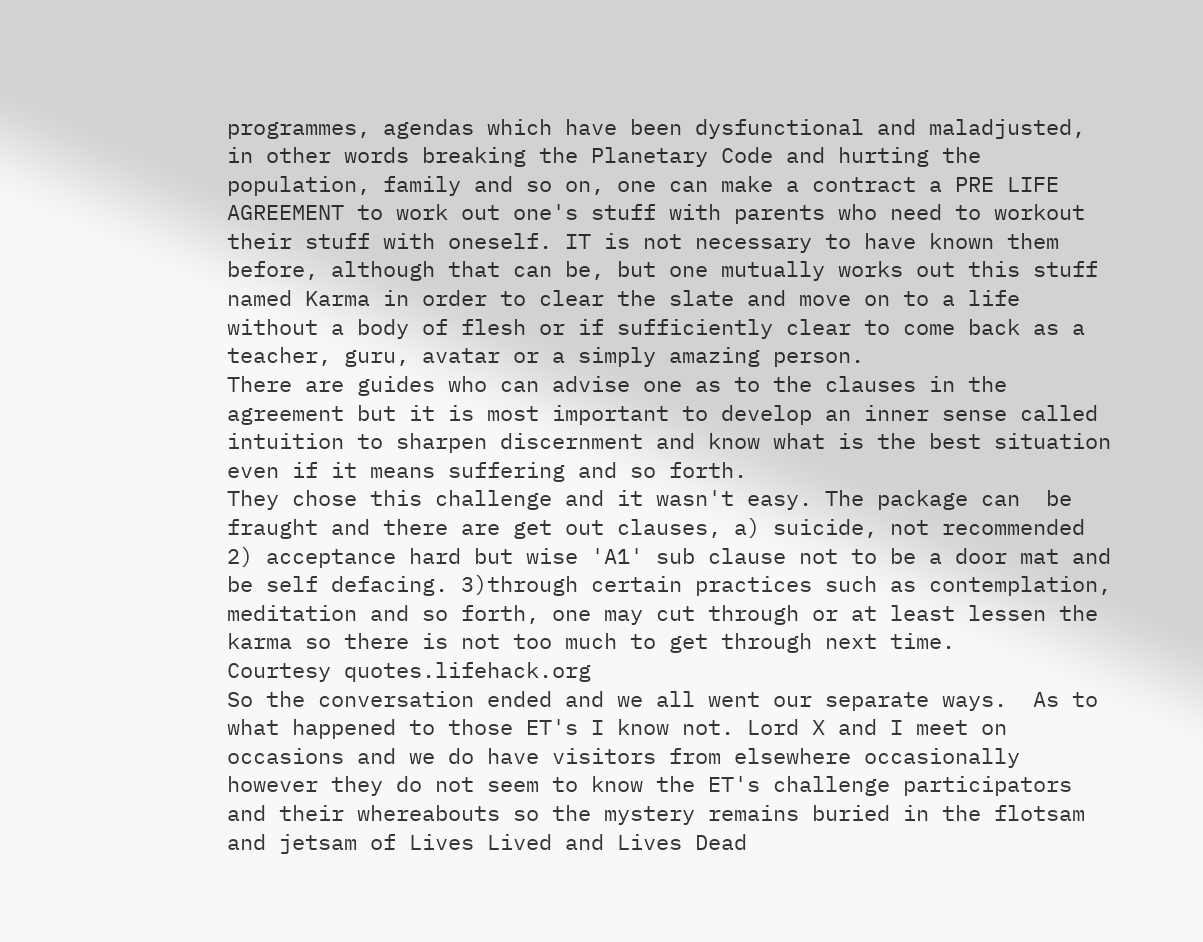programmes, agendas which have been dysfunctional and maladjusted, in other words breaking the Planetary Code and hurting the population, family and so on, one can make a contract a PRE LIFE AGREEMENT to work out one's stuff with parents who need to workout their stuff with oneself. IT is not necessary to have known them before, although that can be, but one mutually works out this stuff named Karma in order to clear the slate and move on to a life without a body of flesh or if sufficiently clear to come back as a teacher, guru, avatar or a simply amazing person.
There are guides who can advise one as to the clauses in the agreement but it is most important to develop an inner sense called intuition to sharpen discernment and know what is the best situation even if it means suffering and so forth.
They chose this challenge and it wasn't easy. The package can  be fraught and there are get out clauses, a) suicide, not recommended 2) acceptance hard but wise 'A1' sub clause not to be a door mat and be self defacing. 3)through certain practices such as contemplation, meditation and so forth, one may cut through or at least lessen the karma so there is not too much to get through next time.
Courtesy quotes.lifehack.org
So the conversation ended and we all went our separate ways.  As to what happened to those ET's I know not. Lord X and I meet on occasions and we do have visitors from elsewhere occasionally however they do not seem to know the ET's challenge participators and their whereabouts so the mystery remains buried in the flotsam and jetsam of Lives Lived and Lives Dead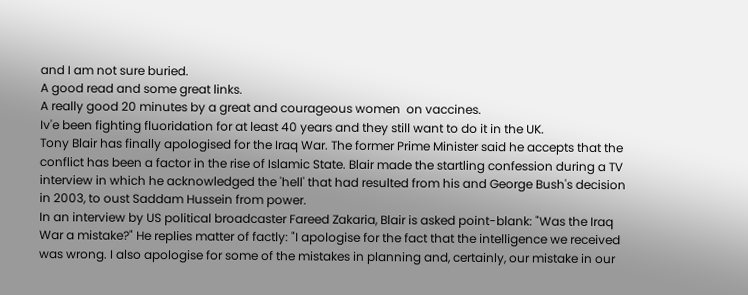and I am not sure buried.
A good read and some great links.
A really good 20 minutes by a great and courageous women  on vaccines.
Iv'e been fighting fluoridation for at least 40 years and they still want to do it in the UK.
Tony Blair has finally apologised for the Iraq War. The former Prime Minister said he accepts that the conflict has been a factor in the rise of Islamic State. Blair made the startling confession during a TV interview in which he acknowledged the 'hell' that had resulted from his and George Bush's decision in 2003, to oust Saddam Hussein from power.
In an interview by US political broadcaster Fareed Zakaria, Blair is asked point-blank: "Was the Iraq War a mistake?" He replies matter of factly: "I apologise for the fact that the intelligence we received was wrong. I also apologise for some of the mistakes in planning and, certainly, our mistake in our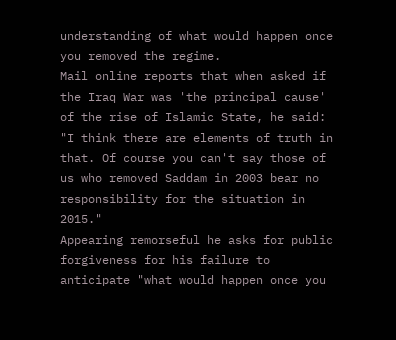understanding of what would happen once you removed the regime.
Mail online reports that when asked if the Iraq War was 'the principal cause' of the rise of Islamic State, he said: "I think there are elements of truth in that. Of course you can't say those of us who removed Saddam in 2003 bear no responsibility for the situation in 2015."
Appearing remorseful he asks for public forgiveness for his failure to anticipate "what would happen once you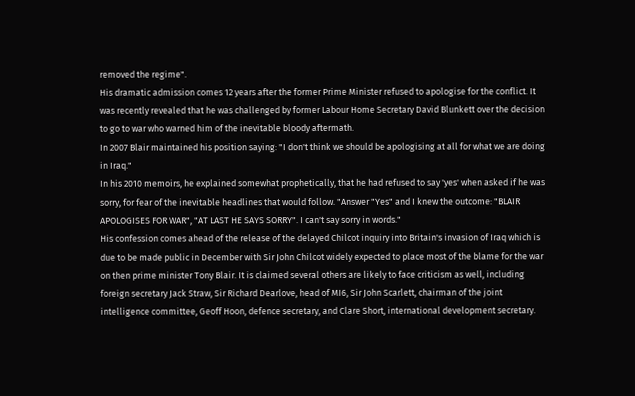removed the regime".
His dramatic admission comes 12 years after the former Prime Minister refused to apologise for the conflict. It was recently revealed that he was challenged by former Labour Home Secretary David Blunkett over the decision to go to war who warned him of the inevitable bloody aftermath.
In 2007 Blair maintained his position saying: "I don't think we should be apologising at all for what we are doing in Iraq."
In his 2010 memoirs, he explained somewhat prophetically, that he had refused to say 'yes' when asked if he was sorry, for fear of the inevitable headlines that would follow. "Answer "Yes" and I knew the outcome: "BLAIR APOLOGISES FOR WAR", "AT LAST HE SAYS SORRY". I can't say sorry in words."
His confession comes ahead of the release of the delayed Chilcot inquiry into Britain's invasion of Iraq which is due to be made public in December with Sir John Chilcot widely expected to place most of the blame for the war on then prime minister Tony Blair. It is claimed several others are likely to face criticism as well, including foreign secretary Jack Straw, Sir Richard Dearlove, head of MI6, Sir John Scarlett, chairman of the joint intelligence committee, Geoff Hoon, defence secretary, and Clare Short, international development secretary.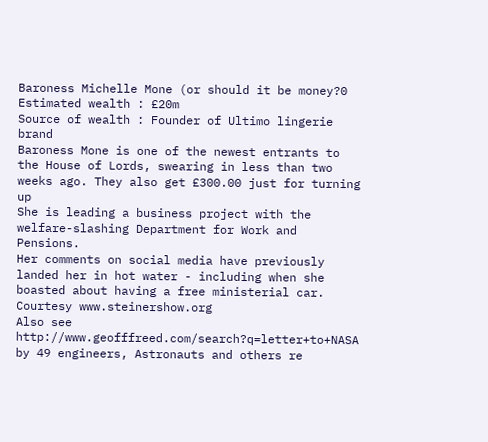Baroness Michelle Mone (or should it be money?0
Estimated wealth : £20m
Source of wealth : Founder of Ultimo lingerie brand
Baroness Mone is one of the newest entrants to the House of Lords, swearing in less than two weeks ago. They also get £300.00 just for turning up
She is leading a business project with the welfare-slashing Department for Work and Pensions.
Her comments on social media have previously landed her in hot water - including when she boasted about having a free ministerial car.
Courtesy www.steinershow.org
Also see
http://www.geofffreed.com/search?q=letter+to+NASA  by 49 engineers, Astronauts and others re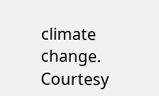climate change.
Courtesy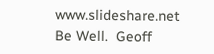www.slideshare.net
Be Well.  Geoff